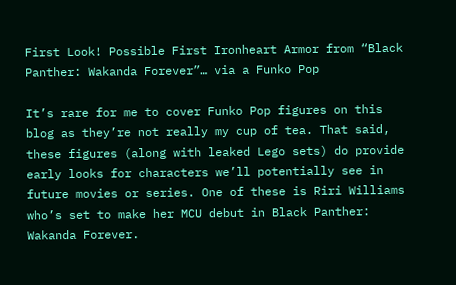First Look! Possible First Ironheart Armor from “Black Panther: Wakanda Forever”… via a Funko Pop

It’s rare for me to cover Funko Pop figures on this blog as they’re not really my cup of tea. That said, these figures (along with leaked Lego sets) do provide early looks for characters we’ll potentially see in future movies or series. One of these is Riri Williams who’s set to make her MCU debut in Black Panther: Wakanda Forever.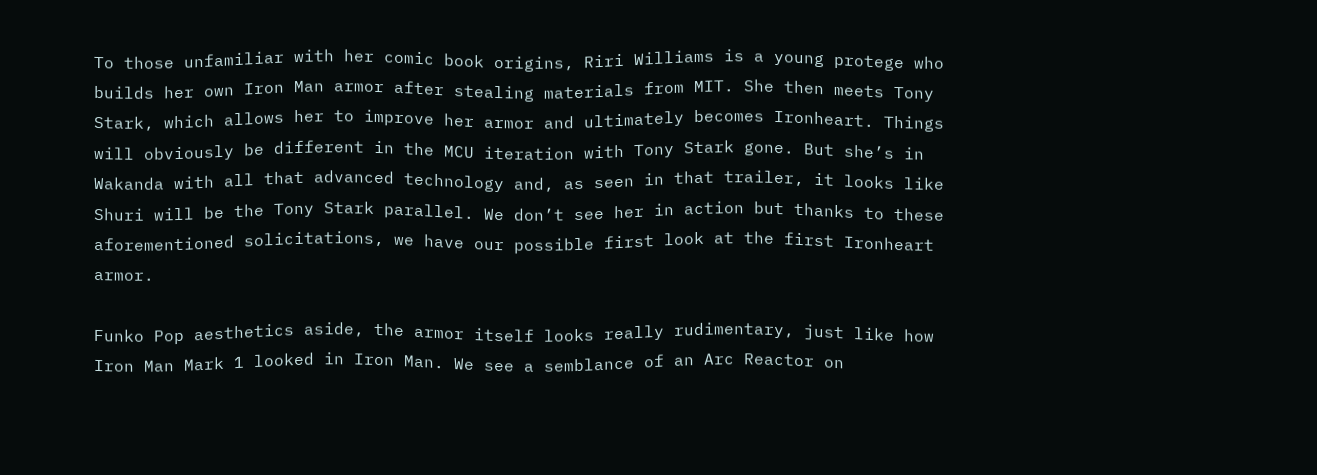To those unfamiliar with her comic book origins, Riri Williams is a young protege who builds her own Iron Man armor after stealing materials from MIT. She then meets Tony Stark, which allows her to improve her armor and ultimately becomes Ironheart. Things will obviously be different in the MCU iteration with Tony Stark gone. But she’s in Wakanda with all that advanced technology and, as seen in that trailer, it looks like Shuri will be the Tony Stark parallel. We don’t see her in action but thanks to these aforementioned solicitations, we have our possible first look at the first Ironheart armor.

Funko Pop aesthetics aside, the armor itself looks really rudimentary, just like how Iron Man Mark 1 looked in Iron Man. We see a semblance of an Arc Reactor on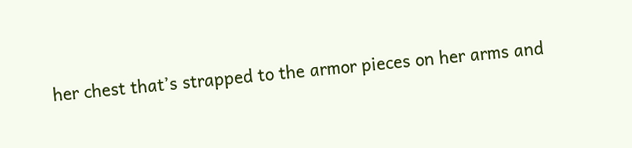her chest that’s strapped to the armor pieces on her arms and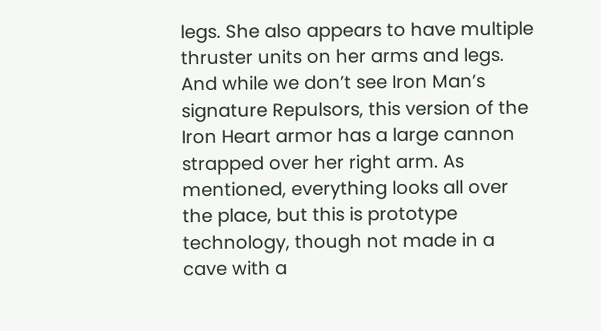legs. She also appears to have multiple thruster units on her arms and legs. And while we don’t see Iron Man’s signature Repulsors, this version of the Iron Heart armor has a large cannon strapped over her right arm. As mentioned, everything looks all over the place, but this is prototype technology, though not made in a cave with a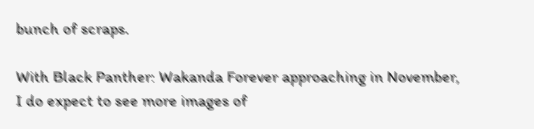bunch of scraps.

With Black Panther: Wakanda Forever approaching in November, I do expect to see more images of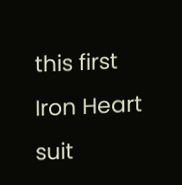this first Iron Heart suit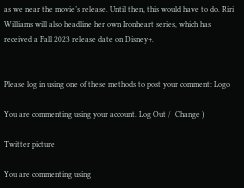as we near the movie’s release. Until then, this would have to do. Riri Williams will also headline her own Ironheart series, which has received a Fall 2023 release date on Disney+.


Please log in using one of these methods to post your comment: Logo

You are commenting using your account. Log Out /  Change )

Twitter picture

You are commenting using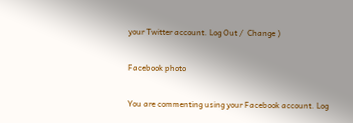your Twitter account. Log Out /  Change )

Facebook photo

You are commenting using your Facebook account. Log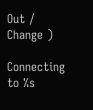Out /  Change )

Connecting to %s